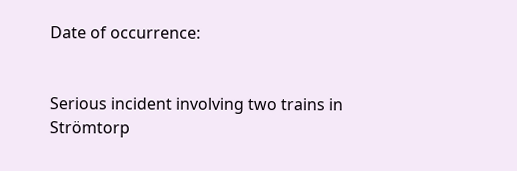Date of occurrence:


Serious incident involving two trains in Strömtorp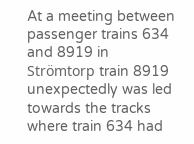At a meeting between passenger trains 634 and 8919 in Strömtorp train 8919 unexpectedly was led towards the tracks where train 634 had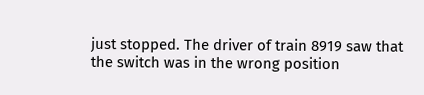just stopped. The driver of train 8919 saw that the switch was in the wrong position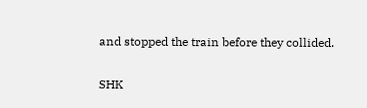and stopped the train before they collided.

SHK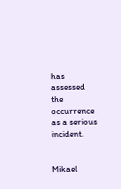has assessed the occurrence as a serious incident.


Mikael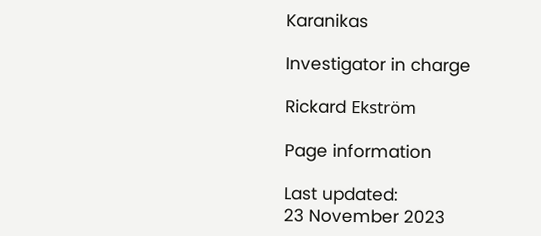Karanikas

Investigator in charge

Rickard Ekström

Page information

Last updated:
23 November 2023